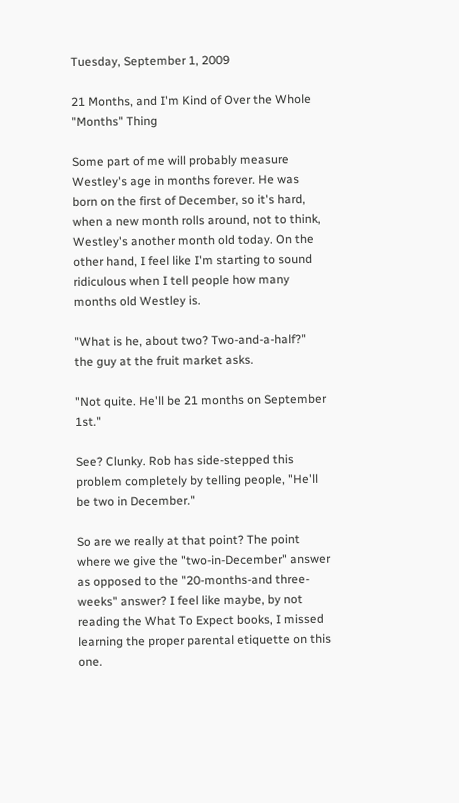Tuesday, September 1, 2009

21 Months, and I'm Kind of Over the Whole "Months" Thing

Some part of me will probably measure Westley's age in months forever. He was born on the first of December, so it's hard, when a new month rolls around, not to think, Westley's another month old today. On the other hand, I feel like I'm starting to sound ridiculous when I tell people how many months old Westley is.

"What is he, about two? Two-and-a-half?" the guy at the fruit market asks.

"Not quite. He'll be 21 months on September 1st."

See? Clunky. Rob has side-stepped this problem completely by telling people, "He'll be two in December."

So are we really at that point? The point where we give the "two-in-December" answer as opposed to the "20-months-and three-weeks" answer? I feel like maybe, by not reading the What To Expect books, I missed learning the proper parental etiquette on this one.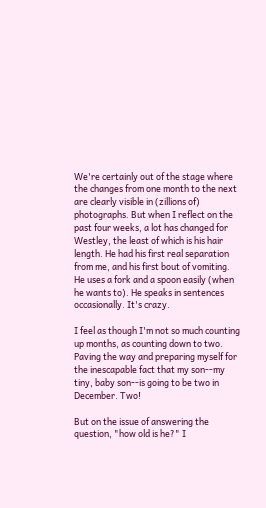We're certainly out of the stage where the changes from one month to the next are clearly visible in (zillions of) photographs. But when I reflect on the past four weeks, a lot has changed for Westley, the least of which is his hair length. He had his first real separation from me, and his first bout of vomiting. He uses a fork and a spoon easily (when he wants to). He speaks in sentences occasionally. It's crazy.

I feel as though I'm not so much counting up months, as counting down to two. Paving the way and preparing myself for the inescapable fact that my son--my tiny, baby son--is going to be two in December. Two!

But on the issue of answering the question, "how old is he?" I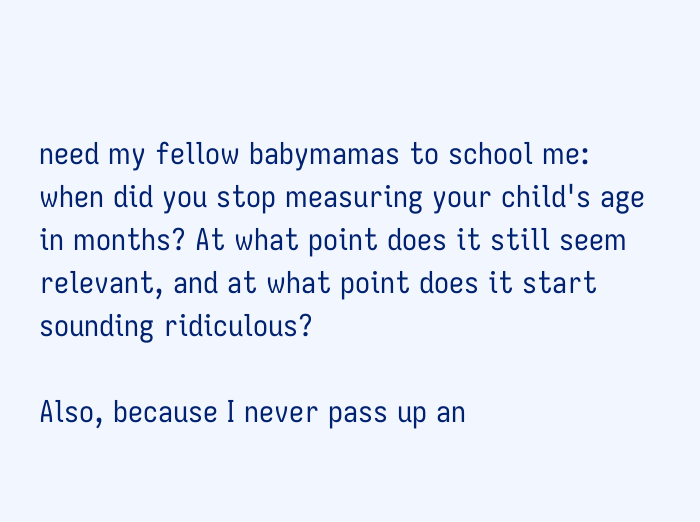need my fellow babymamas to school me: when did you stop measuring your child's age in months? At what point does it still seem relevant, and at what point does it start sounding ridiculous?

Also, because I never pass up an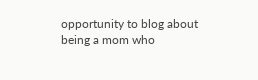opportunity to blog about being a mom who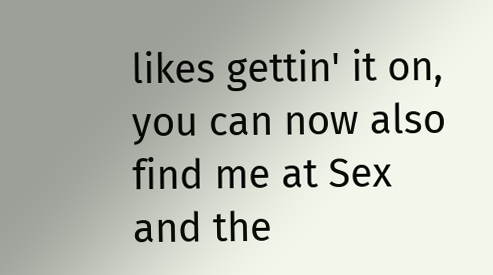likes gettin' it on, you can now also find me at Sex and the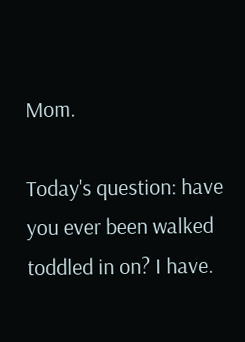Mom.

Today's question: have you ever been walked toddled in on? I have.